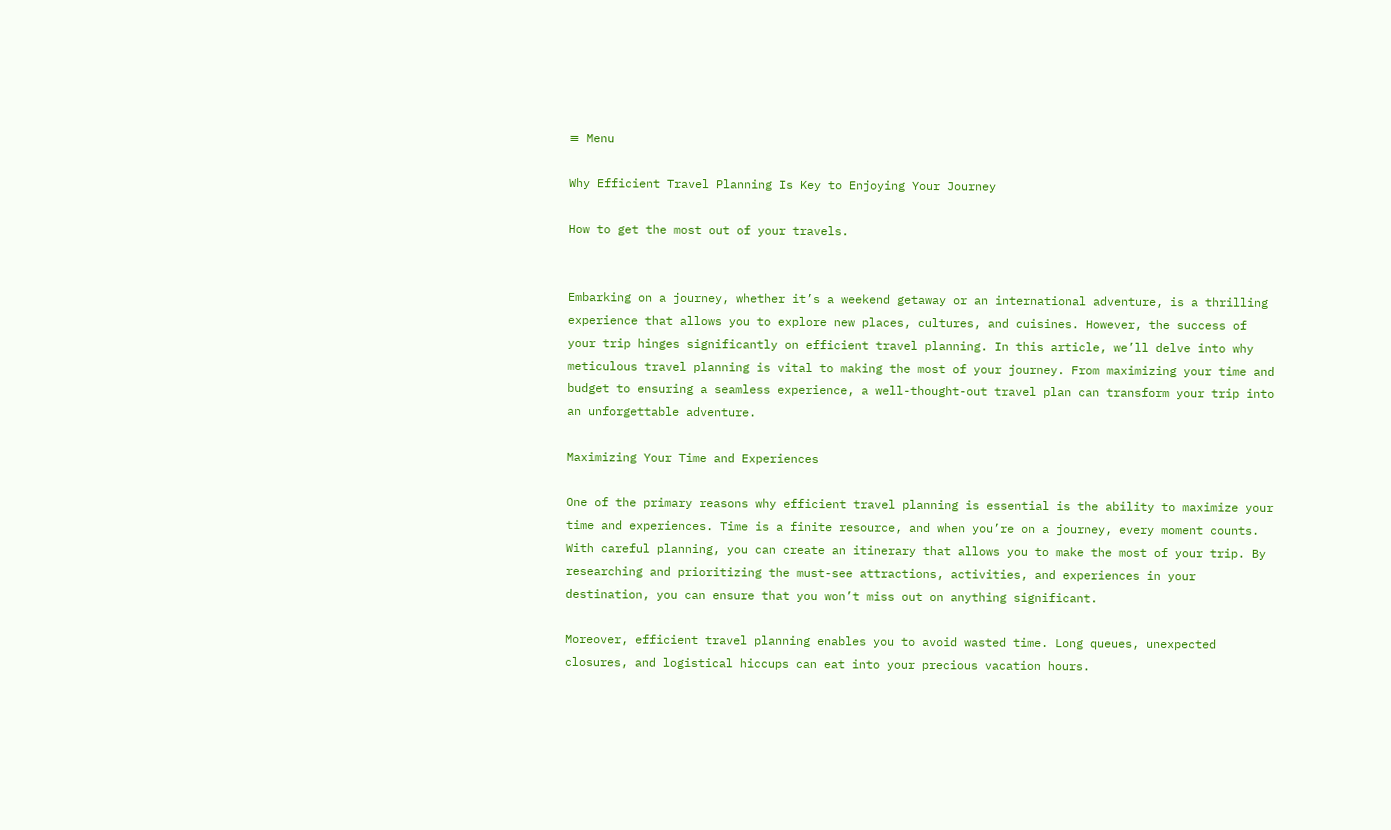≡ Menu

Why Efficient Travel Planning Is Key to Enjoying Your Journey

How to get the most out of your travels.


Embarking on a journey, whether it’s a weekend getaway or an international adventure, is a thrilling experience that allows you to explore new places, cultures, and cuisines. However, the success of your trip hinges significantly on efficient travel planning. In this article, we’ll delve into why meticulous travel planning is vital to making the most of your journey. From maximizing your time and budget to ensuring a seamless experience, a well-thought-out travel plan can transform your trip into an unforgettable adventure.

Maximizing Your Time and Experiences

One of the primary reasons why efficient travel planning is essential is the ability to maximize your time and experiences. Time is a finite resource, and when you’re on a journey, every moment counts. With careful planning, you can create an itinerary that allows you to make the most of your trip. By researching and prioritizing the must-see attractions, activities, and experiences in your destination, you can ensure that you won’t miss out on anything significant.

Moreover, efficient travel planning enables you to avoid wasted time. Long queues, unexpected closures, and logistical hiccups can eat into your precious vacation hours.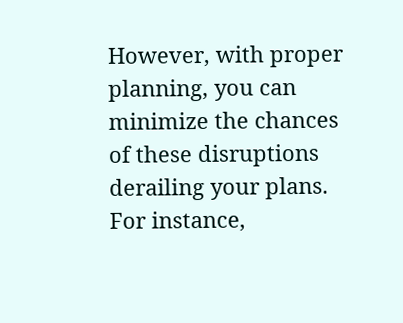However, with proper planning, you can minimize the chances of these disruptions derailing your plans. For instance,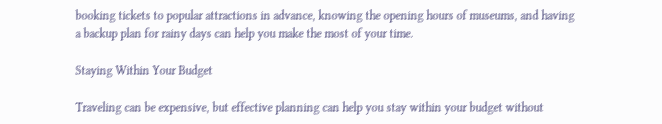booking tickets to popular attractions in advance, knowing the opening hours of museums, and having a backup plan for rainy days can help you make the most of your time.

Staying Within Your Budget

Traveling can be expensive, but effective planning can help you stay within your budget without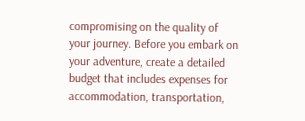compromising on the quality of your journey. Before you embark on your adventure, create a detailed budget that includes expenses for accommodation, transportation,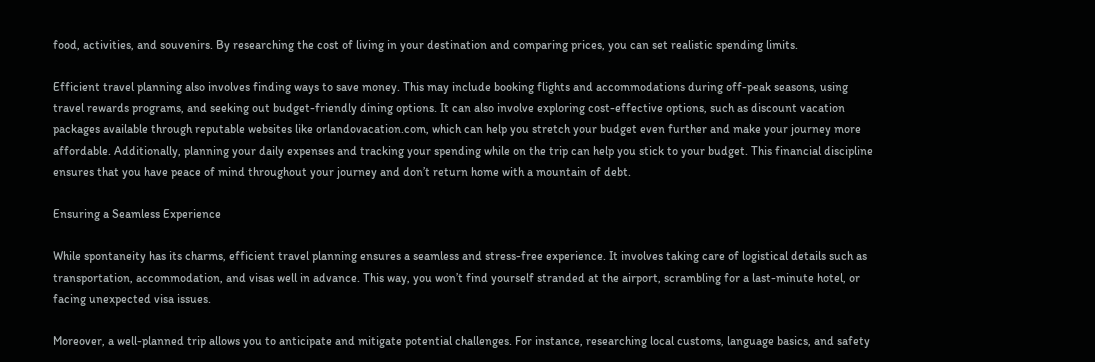food, activities, and souvenirs. By researching the cost of living in your destination and comparing prices, you can set realistic spending limits.

Efficient travel planning also involves finding ways to save money. This may include booking flights and accommodations during off-peak seasons, using travel rewards programs, and seeking out budget-friendly dining options. It can also involve exploring cost-effective options, such as discount vacation packages available through reputable websites like orlandovacation.com, which can help you stretch your budget even further and make your journey more affordable. Additionally, planning your daily expenses and tracking your spending while on the trip can help you stick to your budget. This financial discipline ensures that you have peace of mind throughout your journey and don’t return home with a mountain of debt.

Ensuring a Seamless Experience

While spontaneity has its charms, efficient travel planning ensures a seamless and stress-free experience. It involves taking care of logistical details such as transportation, accommodation, and visas well in advance. This way, you won’t find yourself stranded at the airport, scrambling for a last-minute hotel, or facing unexpected visa issues.

Moreover, a well-planned trip allows you to anticipate and mitigate potential challenges. For instance, researching local customs, language basics, and safety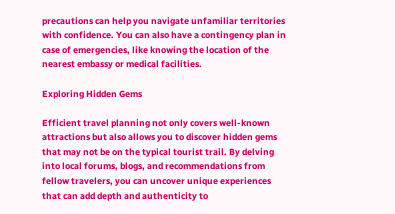precautions can help you navigate unfamiliar territories with confidence. You can also have a contingency plan in case of emergencies, like knowing the location of the nearest embassy or medical facilities.

Exploring Hidden Gems

Efficient travel planning not only covers well-known attractions but also allows you to discover hidden gems that may not be on the typical tourist trail. By delving into local forums, blogs, and recommendations from fellow travelers, you can uncover unique experiences that can add depth and authenticity to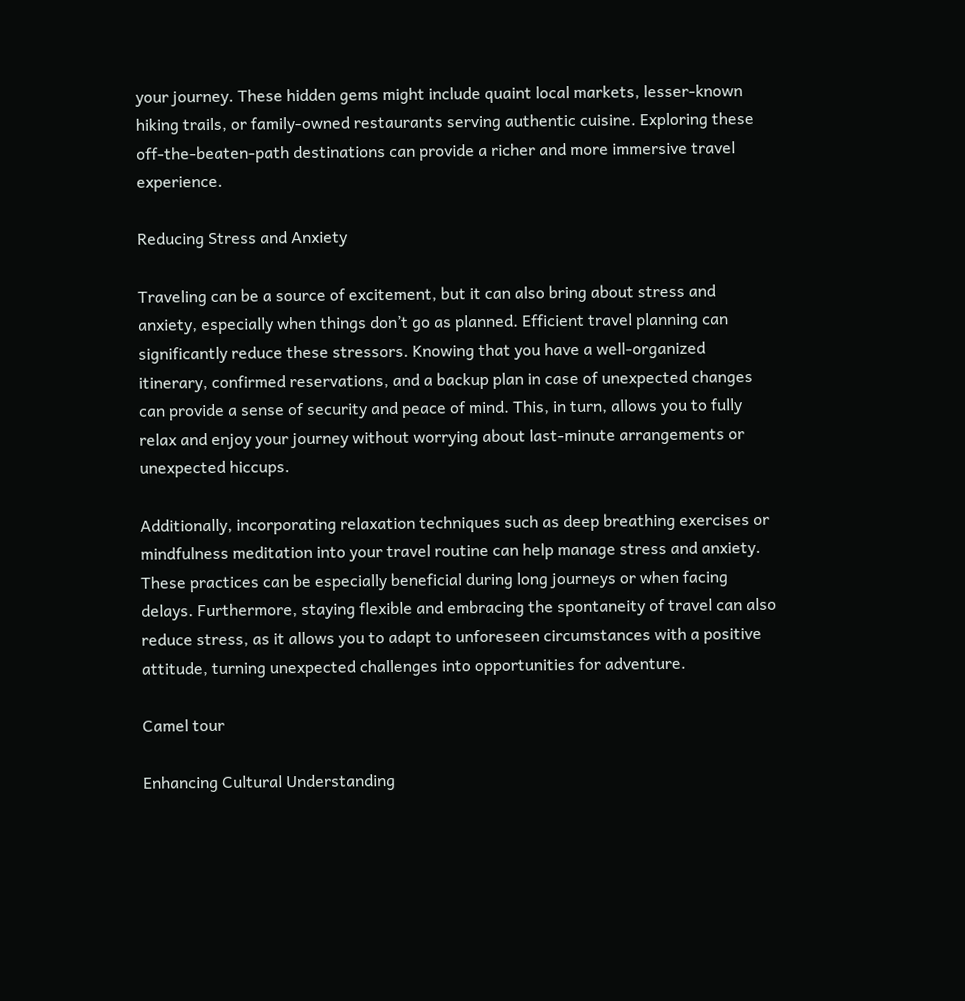your journey. These hidden gems might include quaint local markets, lesser-known hiking trails, or family-owned restaurants serving authentic cuisine. Exploring these off-the-beaten-path destinations can provide a richer and more immersive travel experience.

Reducing Stress and Anxiety

Traveling can be a source of excitement, but it can also bring about stress and anxiety, especially when things don’t go as planned. Efficient travel planning can significantly reduce these stressors. Knowing that you have a well-organized itinerary, confirmed reservations, and a backup plan in case of unexpected changes can provide a sense of security and peace of mind. This, in turn, allows you to fully relax and enjoy your journey without worrying about last-minute arrangements or unexpected hiccups.

Additionally, incorporating relaxation techniques such as deep breathing exercises or mindfulness meditation into your travel routine can help manage stress and anxiety. These practices can be especially beneficial during long journeys or when facing delays. Furthermore, staying flexible and embracing the spontaneity of travel can also reduce stress, as it allows you to adapt to unforeseen circumstances with a positive attitude, turning unexpected challenges into opportunities for adventure.

Camel tour

Enhancing Cultural Understanding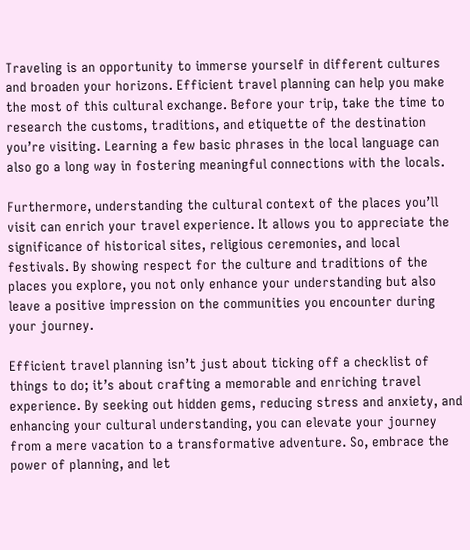Traveling is an opportunity to immerse yourself in different cultures and broaden your horizons. Efficient travel planning can help you make the most of this cultural exchange. Before your trip, take the time to research the customs, traditions, and etiquette of the destination you’re visiting. Learning a few basic phrases in the local language can also go a long way in fostering meaningful connections with the locals.

Furthermore, understanding the cultural context of the places you’ll visit can enrich your travel experience. It allows you to appreciate the significance of historical sites, religious ceremonies, and local festivals. By showing respect for the culture and traditions of the places you explore, you not only enhance your understanding but also leave a positive impression on the communities you encounter during your journey.

Efficient travel planning isn’t just about ticking off a checklist of things to do; it’s about crafting a memorable and enriching travel experience. By seeking out hidden gems, reducing stress and anxiety, and enhancing your cultural understanding, you can elevate your journey from a mere vacation to a transformative adventure. So, embrace the power of planning, and let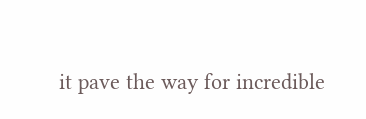it pave the way for incredible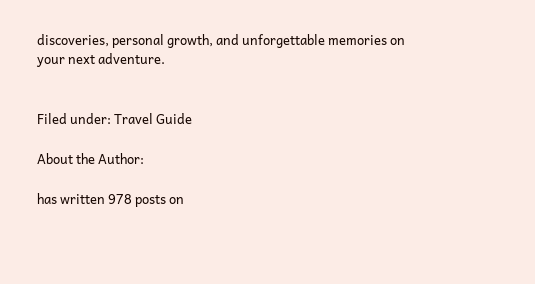discoveries, personal growth, and unforgettable memories on your next adventure.


Filed under: Travel Guide

About the Author:

has written 978 posts on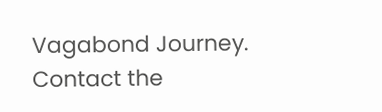Vagabond Journey. Contact the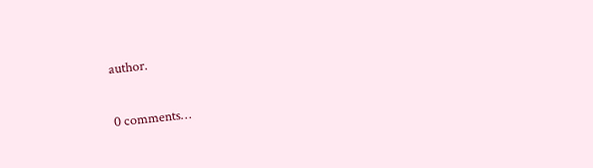author.

0 comments…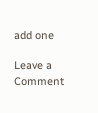add one

Leave a Comment